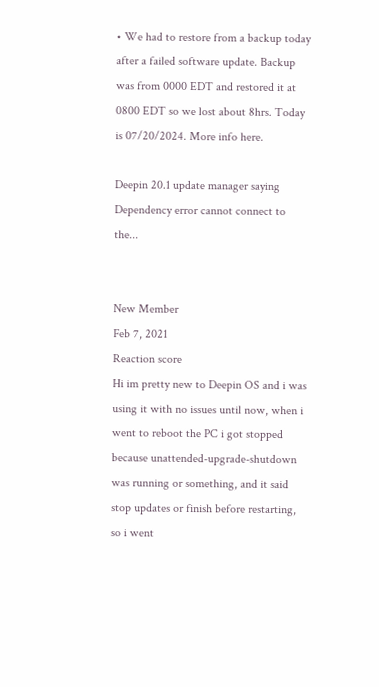• We had to restore from a backup today after a failed software update. Backup was from 0000 EDT and restored it at 0800 EDT so we lost about 8hrs. Today is 07/20/2024. More info here.

Deepin 20.1 update manager saying Dependency error cannot connect to the...


New Member
Feb 7, 2021
Reaction score
Hi im pretty new to Deepin OS and i was using it with no issues until now, when i went to reboot the PC i got stopped because unattended-upgrade-shutdown was running or something, and it said stop updates or finish before restarting, so i went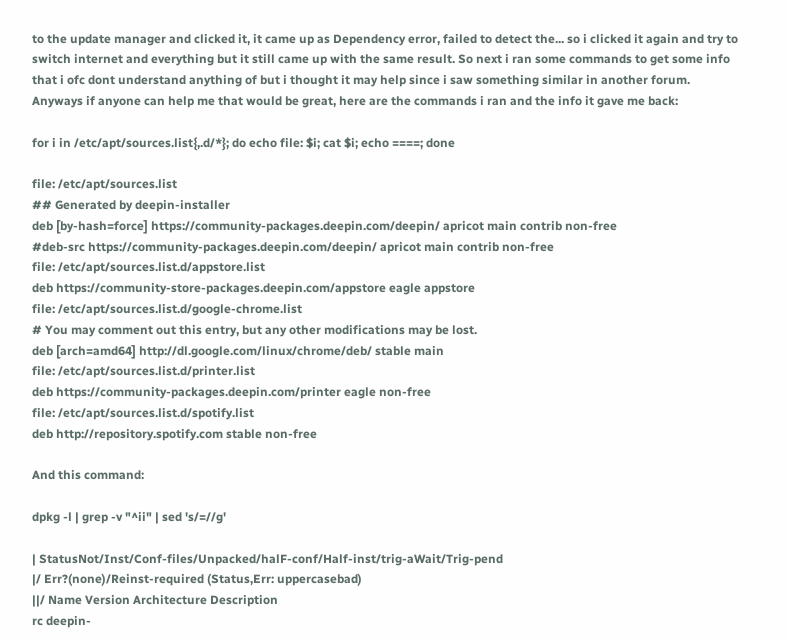to the update manager and clicked it, it came up as Dependency error, failed to detect the... so i clicked it again and try to switch internet and everything but it still came up with the same result. So next i ran some commands to get some info that i ofc dont understand anything of but i thought it may help since i saw something similar in another forum. Anyways if anyone can help me that would be great, here are the commands i ran and the info it gave me back:

for i in /etc/apt/sources.list{,.d/*}; do echo file: $i; cat $i; echo ====; done

file: /etc/apt/sources.list
## Generated by deepin-installer
deb [by-hash=force] https://community-packages.deepin.com/deepin/ apricot main contrib non-free
#deb-src https://community-packages.deepin.com/deepin/ apricot main contrib non-free
file: /etc/apt/sources.list.d/appstore.list
deb https://community-store-packages.deepin.com/appstore eagle appstore
file: /etc/apt/sources.list.d/google-chrome.list
# You may comment out this entry, but any other modifications may be lost.
deb [arch=amd64] http://dl.google.com/linux/chrome/deb/ stable main
file: /etc/apt/sources.list.d/printer.list
deb https://community-packages.deepin.com/printer eagle non-free
file: /etc/apt/sources.list.d/spotify.list
deb http://repository.spotify.com stable non-free

And this command:

dpkg -l | grep -v "^ii" | sed 's/=//g'

| StatusNot/Inst/Conf-files/Unpacked/halF-conf/Half-inst/trig-aWait/Trig-pend
|/ Err?(none)/Reinst-required (Status,Err: uppercasebad)
||/ Name Version Architecture Description
rc deepin-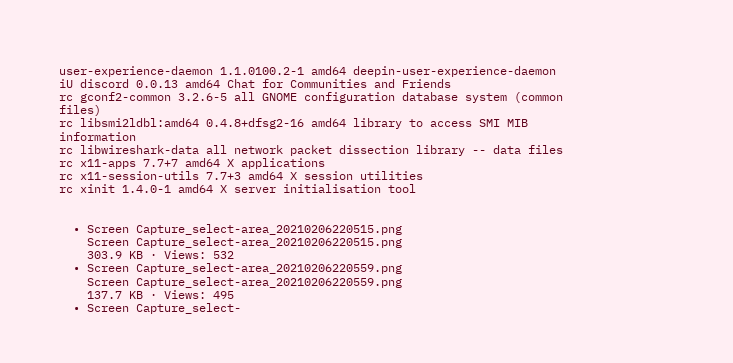user-experience-daemon 1.1.0100.2-1 amd64 deepin-user-experience-daemon
iU discord 0.0.13 amd64 Chat for Communities and Friends
rc gconf2-common 3.2.6-5 all GNOME configuration database system (common files)
rc libsmi2ldbl:amd64 0.4.8+dfsg2-16 amd64 library to access SMI MIB information
rc libwireshark-data all network packet dissection library -- data files
rc x11-apps 7.7+7 amd64 X applications
rc x11-session-utils 7.7+3 amd64 X session utilities
rc xinit 1.4.0-1 amd64 X server initialisation tool


  • Screen Capture_select-area_20210206220515.png
    Screen Capture_select-area_20210206220515.png
    303.9 KB · Views: 532
  • Screen Capture_select-area_20210206220559.png
    Screen Capture_select-area_20210206220559.png
    137.7 KB · Views: 495
  • Screen Capture_select-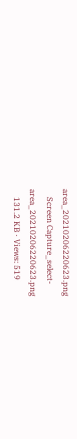area_20210206220623.png
    Screen Capture_select-area_20210206220623.png
    131.2 KB · Views: 519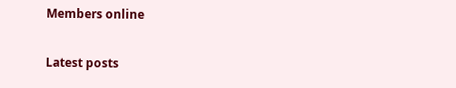Members online

Latest posts